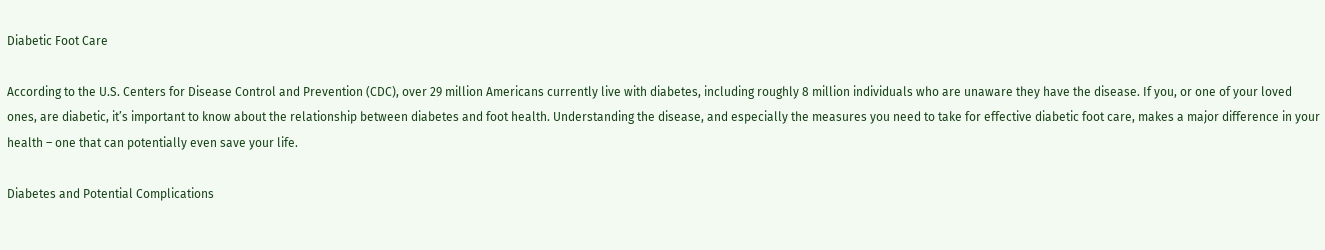Diabetic Foot Care

According to the U.S. Centers for Disease Control and Prevention (CDC), over 29 million Americans currently live with diabetes, including roughly 8 million individuals who are unaware they have the disease. If you, or one of your loved ones, are diabetic, it’s important to know about the relationship between diabetes and foot health. Understanding the disease, and especially the measures you need to take for effective diabetic foot care, makes a major difference in your health – one that can potentially even save your life.

Diabetes and Potential Complications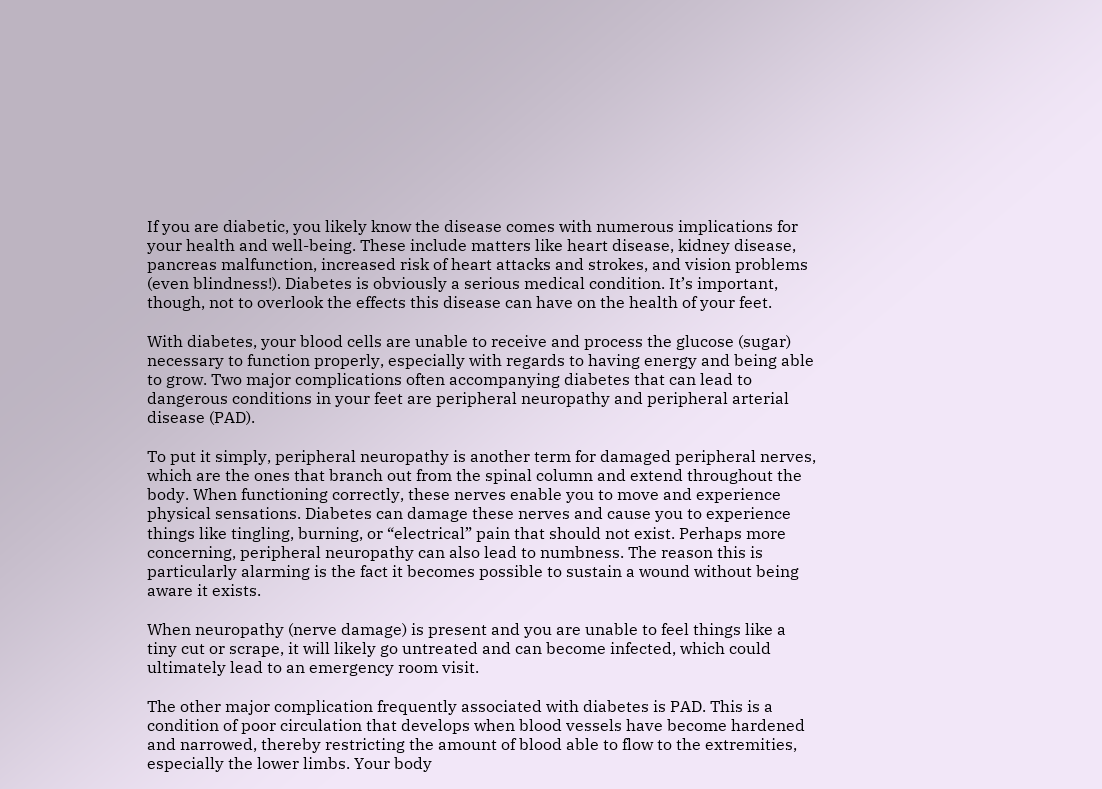If you are diabetic, you likely know the disease comes with numerous implications for your health and well-being. These include matters like heart disease, kidney disease, pancreas malfunction, increased risk of heart attacks and strokes, and vision problems (even blindness!). Diabetes is obviously a serious medical condition. It’s important, though, not to overlook the effects this disease can have on the health of your feet.

With diabetes, your blood cells are unable to receive and process the glucose (sugar) necessary to function properly, especially with regards to having energy and being able to grow. Two major complications often accompanying diabetes that can lead to dangerous conditions in your feet are peripheral neuropathy and peripheral arterial disease (PAD).

To put it simply, peripheral neuropathy is another term for damaged peripheral nerves, which are the ones that branch out from the spinal column and extend throughout the body. When functioning correctly, these nerves enable you to move and experience physical sensations. Diabetes can damage these nerves and cause you to experience things like tingling, burning, or “electrical” pain that should not exist. Perhaps more concerning, peripheral neuropathy can also lead to numbness. The reason this is particularly alarming is the fact it becomes possible to sustain a wound without being aware it exists.

When neuropathy (nerve damage) is present and you are unable to feel things like a tiny cut or scrape, it will likely go untreated and can become infected, which could ultimately lead to an emergency room visit.

The other major complication frequently associated with diabetes is PAD. This is a condition of poor circulation that develops when blood vessels have become hardened and narrowed, thereby restricting the amount of blood able to flow to the extremities, especially the lower limbs. Your body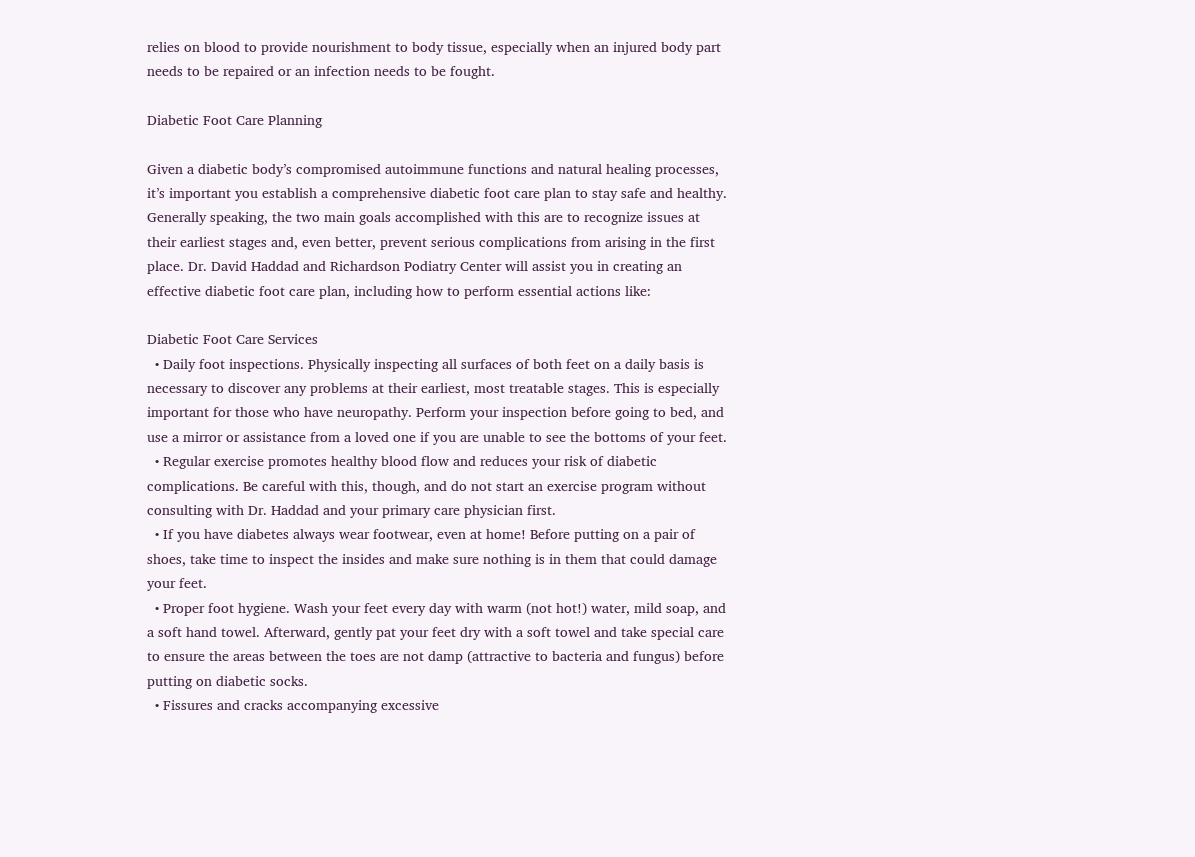relies on blood to provide nourishment to body tissue, especially when an injured body part needs to be repaired or an infection needs to be fought.

Diabetic Foot Care Planning

Given a diabetic body’s compromised autoimmune functions and natural healing processes, it’s important you establish a comprehensive diabetic foot care plan to stay safe and healthy. Generally speaking, the two main goals accomplished with this are to recognize issues at their earliest stages and, even better, prevent serious complications from arising in the first place. Dr. David Haddad and Richardson Podiatry Center will assist you in creating an effective diabetic foot care plan, including how to perform essential actions like:

Diabetic Foot Care Services
  • Daily foot inspections. Physically inspecting all surfaces of both feet on a daily basis is necessary to discover any problems at their earliest, most treatable stages. This is especially important for those who have neuropathy. Perform your inspection before going to bed, and use a mirror or assistance from a loved one if you are unable to see the bottoms of your feet.
  • Regular exercise promotes healthy blood flow and reduces your risk of diabetic complications. Be careful with this, though, and do not start an exercise program without consulting with Dr. Haddad and your primary care physician first.
  • If you have diabetes always wear footwear, even at home! Before putting on a pair of shoes, take time to inspect the insides and make sure nothing is in them that could damage your feet.
  • Proper foot hygiene. Wash your feet every day with warm (not hot!) water, mild soap, and a soft hand towel. Afterward, gently pat your feet dry with a soft towel and take special care to ensure the areas between the toes are not damp (attractive to bacteria and fungus) before putting on diabetic socks.
  • Fissures and cracks accompanying excessive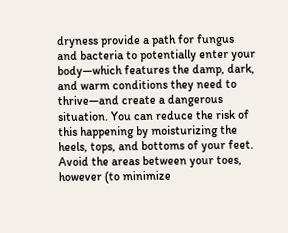dryness provide a path for fungus and bacteria to potentially enter your body—which features the damp, dark, and warm conditions they need to thrive—and create a dangerous situation. You can reduce the risk of this happening by moisturizing the heels, tops, and bottoms of your feet. Avoid the areas between your toes, however (to minimize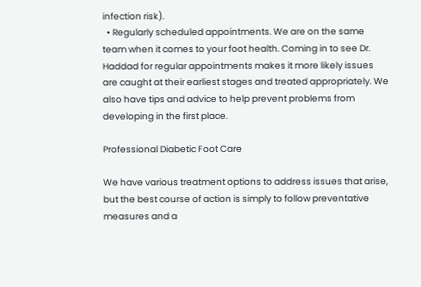infection risk).
  • Regularly scheduled appointments. We are on the same team when it comes to your foot health. Coming in to see Dr. Haddad for regular appointments makes it more likely issues are caught at their earliest stages and treated appropriately. We also have tips and advice to help prevent problems from developing in the first place.

Professional Diabetic Foot Care

We have various treatment options to address issues that arise, but the best course of action is simply to follow preventative measures and a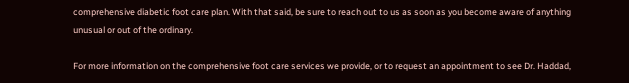comprehensive diabetic foot care plan. With that said, be sure to reach out to us as soon as you become aware of anything unusual or out of the ordinary.

For more information on the comprehensive foot care services we provide, or to request an appointment to see Dr. Haddad,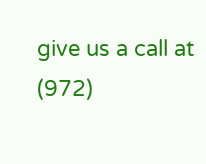give us a call at (972)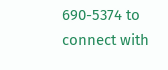690-5374 to connect with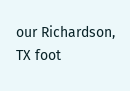our Richardson, TX foot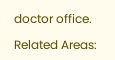doctor office.

Related Areas: